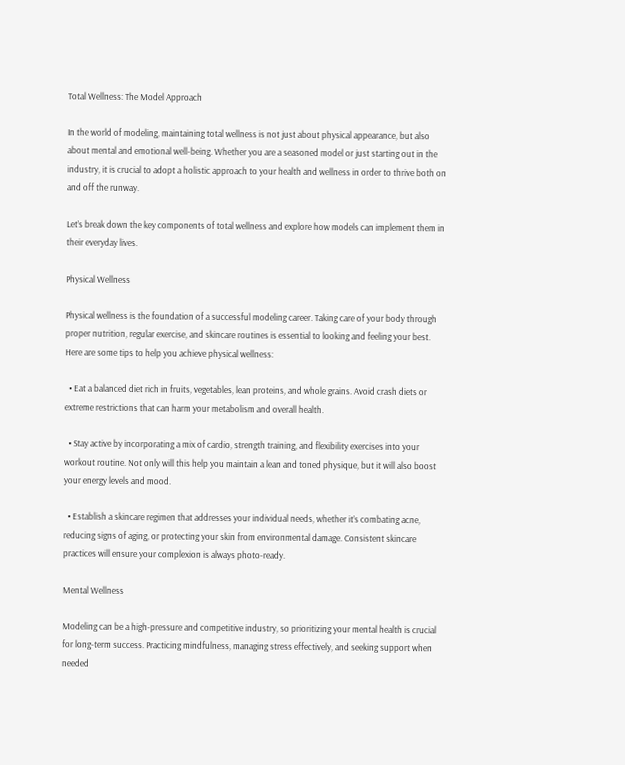Total Wellness: The Model Approach

In the world of modeling, maintaining total wellness is not just about physical appearance, but also about mental and emotional well-being. Whether you are a seasoned model or just starting out in the industry, it is crucial to adopt a holistic approach to your health and wellness in order to thrive both on and off the runway.

Let’s break down the key components of total wellness and explore how models can implement them in their everyday lives.

Physical Wellness

Physical wellness is the foundation of a successful modeling career. Taking care of your body through proper nutrition, regular exercise, and skincare routines is essential to looking and feeling your best. Here are some tips to help you achieve physical wellness:

  • Eat a balanced diet rich in fruits, vegetables, lean proteins, and whole grains. Avoid crash diets or extreme restrictions that can harm your metabolism and overall health.

  • Stay active by incorporating a mix of cardio, strength training, and flexibility exercises into your workout routine. Not only will this help you maintain a lean and toned physique, but it will also boost your energy levels and mood.

  • Establish a skincare regimen that addresses your individual needs, whether it’s combating acne, reducing signs of aging, or protecting your skin from environmental damage. Consistent skincare practices will ensure your complexion is always photo-ready.

Mental Wellness

Modeling can be a high-pressure and competitive industry, so prioritizing your mental health is crucial for long-term success. Practicing mindfulness, managing stress effectively, and seeking support when needed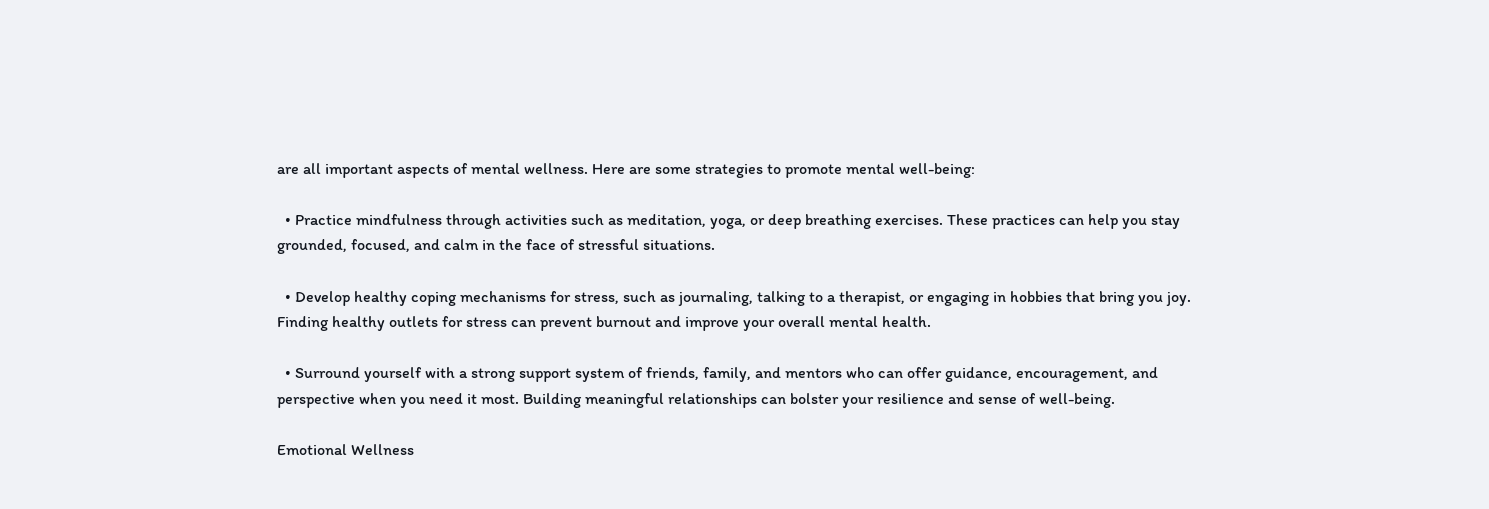are all important aspects of mental wellness. Here are some strategies to promote mental well-being:

  • Practice mindfulness through activities such as meditation, yoga, or deep breathing exercises. These practices can help you stay grounded, focused, and calm in the face of stressful situations.

  • Develop healthy coping mechanisms for stress, such as journaling, talking to a therapist, or engaging in hobbies that bring you joy. Finding healthy outlets for stress can prevent burnout and improve your overall mental health.

  • Surround yourself with a strong support system of friends, family, and mentors who can offer guidance, encouragement, and perspective when you need it most. Building meaningful relationships can bolster your resilience and sense of well-being.

Emotional Wellness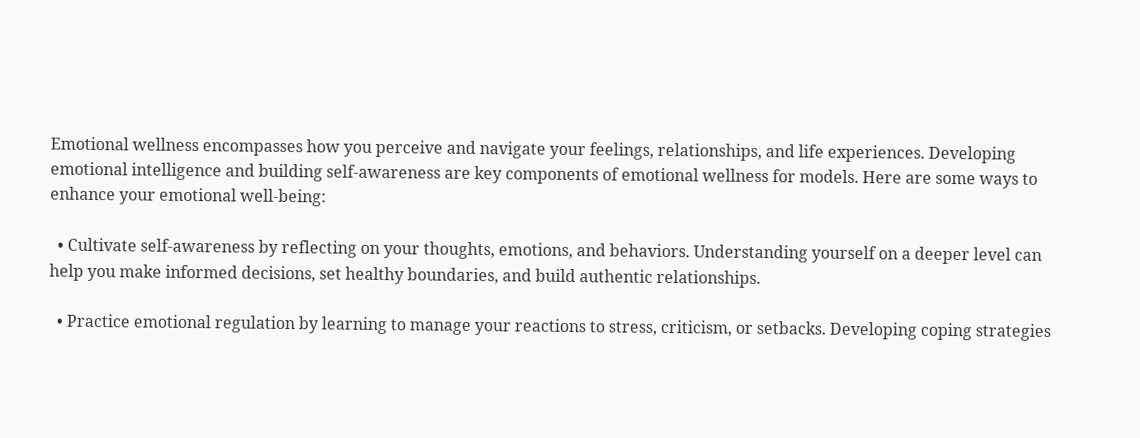Emotional wellness encompasses how you perceive and navigate your feelings, relationships, and life experiences. Developing emotional intelligence and building self-awareness are key components of emotional wellness for models. Here are some ways to enhance your emotional well-being:

  • Cultivate self-awareness by reflecting on your thoughts, emotions, and behaviors. Understanding yourself on a deeper level can help you make informed decisions, set healthy boundaries, and build authentic relationships.

  • Practice emotional regulation by learning to manage your reactions to stress, criticism, or setbacks. Developing coping strategies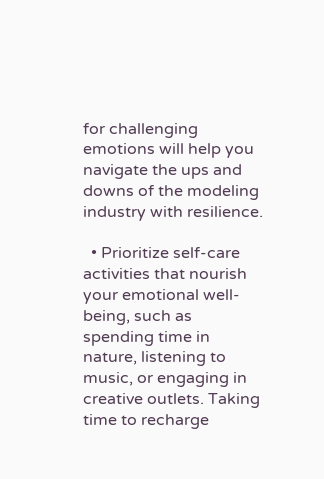for challenging emotions will help you navigate the ups and downs of the modeling industry with resilience.

  • Prioritize self-care activities that nourish your emotional well-being, such as spending time in nature, listening to music, or engaging in creative outlets. Taking time to recharge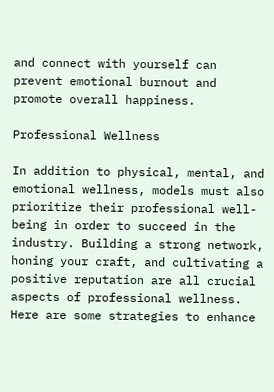and connect with yourself can prevent emotional burnout and promote overall happiness.

Professional Wellness

In addition to physical, mental, and emotional wellness, models must also prioritize their professional well-being in order to succeed in the industry. Building a strong network, honing your craft, and cultivating a positive reputation are all crucial aspects of professional wellness. Here are some strategies to enhance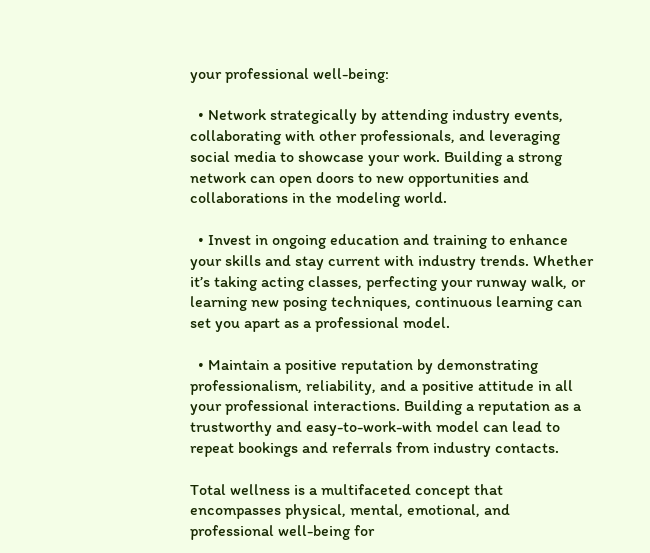your professional well-being:

  • Network strategically by attending industry events, collaborating with other professionals, and leveraging social media to showcase your work. Building a strong network can open doors to new opportunities and collaborations in the modeling world.

  • Invest in ongoing education and training to enhance your skills and stay current with industry trends. Whether it’s taking acting classes, perfecting your runway walk, or learning new posing techniques, continuous learning can set you apart as a professional model.

  • Maintain a positive reputation by demonstrating professionalism, reliability, and a positive attitude in all your professional interactions. Building a reputation as a trustworthy and easy-to-work-with model can lead to repeat bookings and referrals from industry contacts.

Total wellness is a multifaceted concept that encompasses physical, mental, emotional, and professional well-being for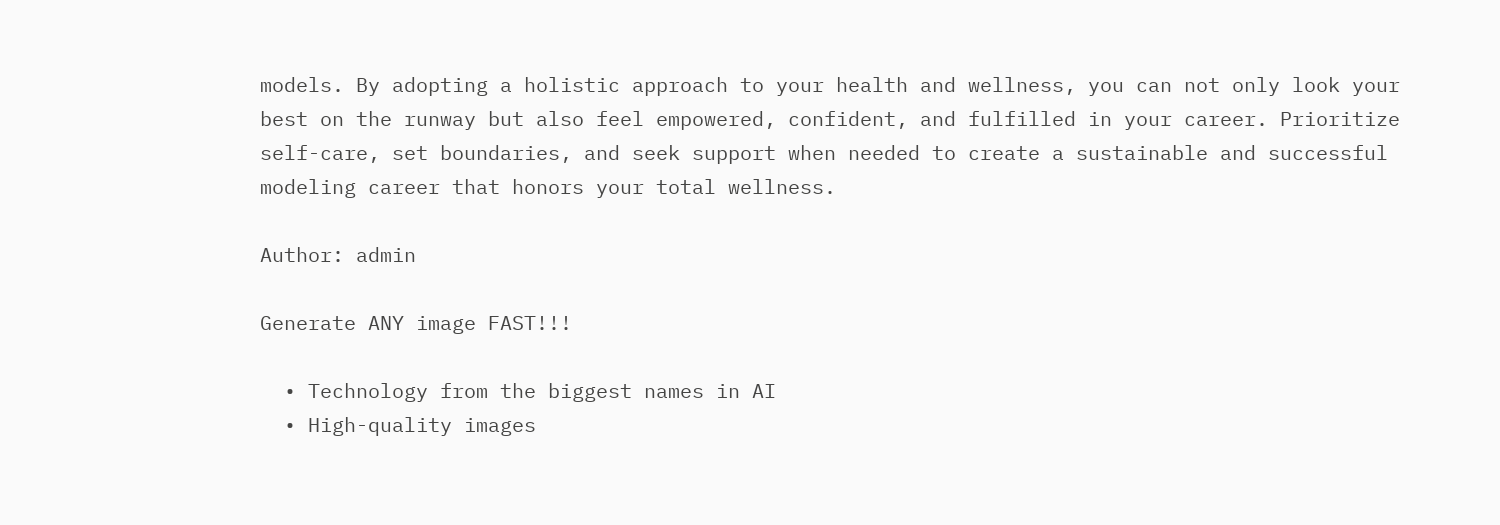models. By adopting a holistic approach to your health and wellness, you can not only look your best on the runway but also feel empowered, confident, and fulfilled in your career. Prioritize self-care, set boundaries, and seek support when needed to create a sustainable and successful modeling career that honors your total wellness.

Author: admin

Generate ANY image FAST!!!

  • Technology from the biggest names in AI
  • High-quality images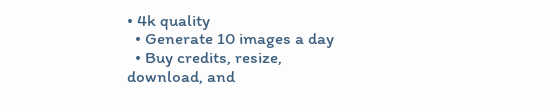• 4k quality
  • Generate 10 images a day
  • Buy credits, resize, download, and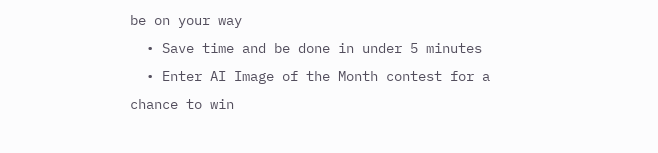be on your way
  • Save time and be done in under 5 minutes
  • Enter AI Image of the Month contest for a chance to win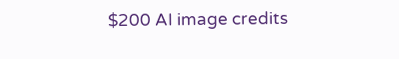$200 AI image credits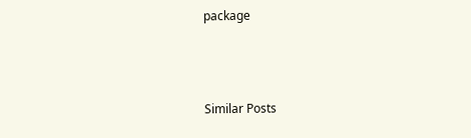package



Similar Posts